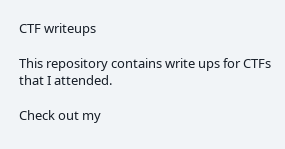CTF writeups

This repository contains write ups for CTFs that I attended.

Check out my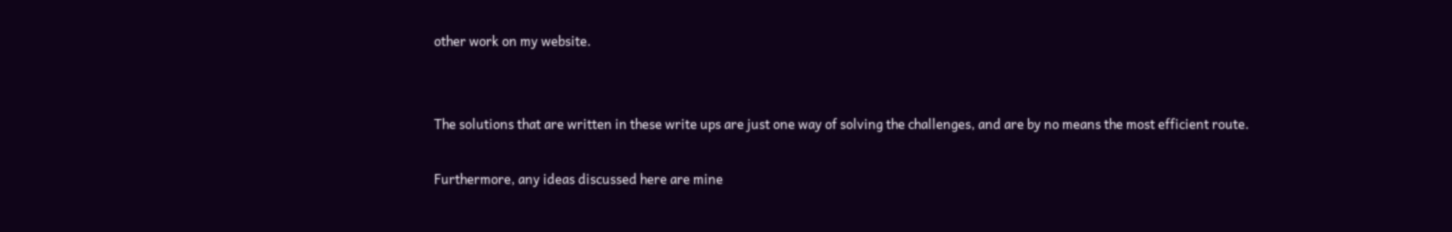other work on my website.


The solutions that are written in these write ups are just one way of solving the challenges, and are by no means the most efficient route.

Furthermore, any ideas discussed here are mine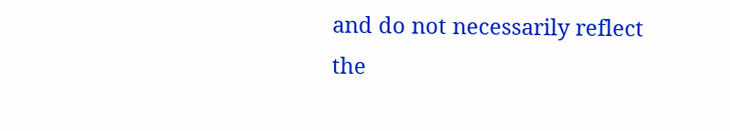and do not necessarily reflect the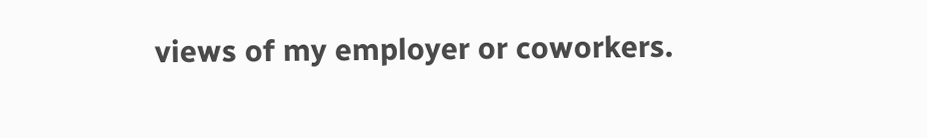views of my employer or coworkers.